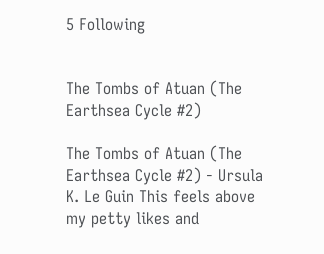5 Following


The Tombs of Atuan (The Earthsea Cycle #2)

The Tombs of Atuan (The Earthsea Cycle #2) - Ursula K. Le Guin This feels above my petty likes and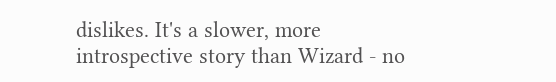dislikes. It's a slower, more introspective story than Wizard - no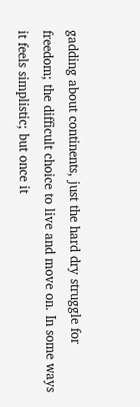gadding about continents, just the hard dry struggle for freedom; the difficult choice to live and move on. In some ways it feels simplistic; but once it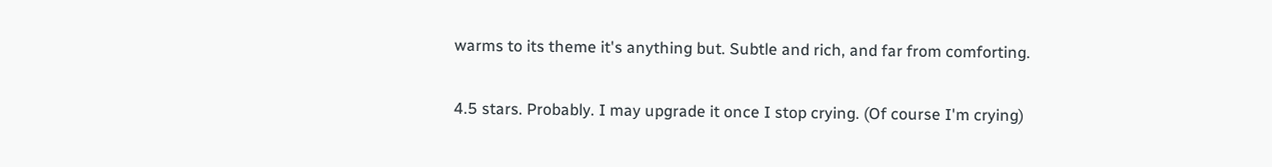warms to its theme it's anything but. Subtle and rich, and far from comforting.

4.5 stars. Probably. I may upgrade it once I stop crying. (Of course I'm crying)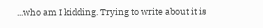...who am I kidding. Trying to write about it is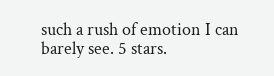such a rush of emotion I can barely see. 5 stars.